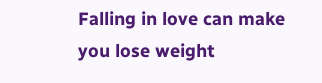Falling in love can make you lose weight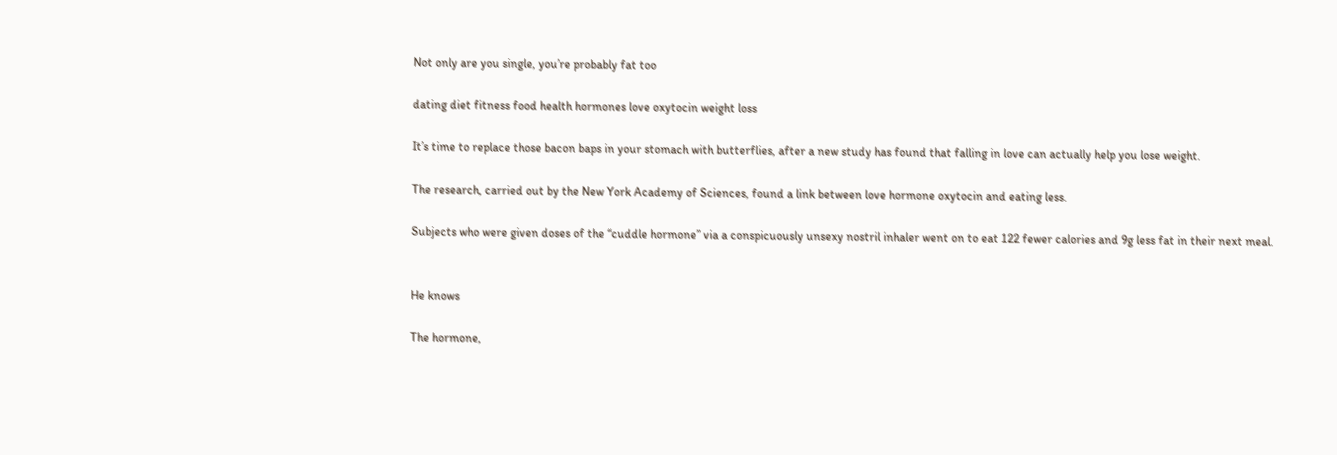Not only are you single, you’re probably fat too

dating diet fitness food health hormones love oxytocin weight loss

It’s time to replace those bacon baps in your stomach with butterflies, after a new study has found that falling in love can actually help you lose weight.

The research, carried out by the New York Academy of Sciences, found a link between love hormone oxytocin and eating less.

Subjects who were given doses of the “cuddle hormone” via a conspicuously unsexy nostril inhaler went on to eat 122 fewer calories and 9g less fat in their next meal.


He knows

The hormone,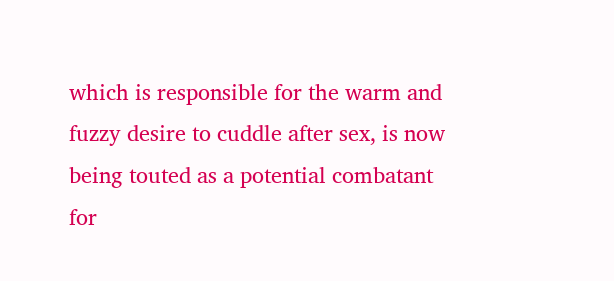which is responsible for the warm and fuzzy desire to cuddle after sex, is now being touted as a potential combatant for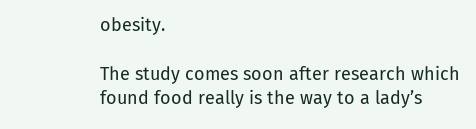obesity.

The study comes soon after research which found food really is the way to a lady’s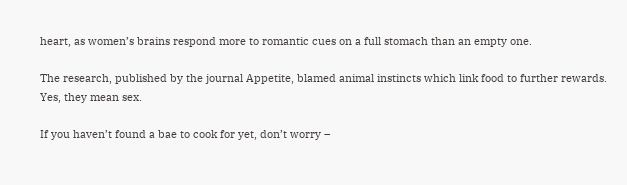heart, as women’s brains respond more to romantic cues on a full stomach than an empty one.

The research, published by the journal Appetite, blamed animal instincts which link food to further rewards. Yes, they mean sex.

If you haven’t found a bae to cook for yet, don’t worry –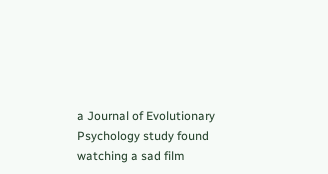a Journal of Evolutionary Psychology study found watching a sad film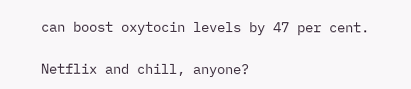can boost oxytocin levels by 47 per cent.

Netflix and chill, anyone?